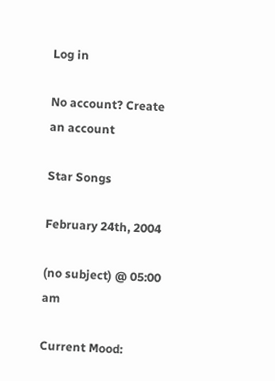Log in

No account? Create an account

Star Songs

February 24th, 2004

(no subject) @ 05:00 am

Current Mood: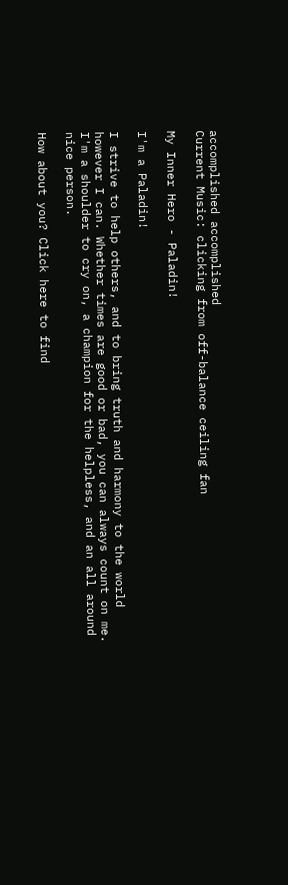accomplished accomplished
Current Music: clicking from off-balance ceiling fan

My Inner Hero - Paladin!

I'm a Paladin!

I strive to help others, and to bring truth and harmony to the world however I can. Whether times are good or bad, you can always count on me. I'm a shoulder to cry on, a champion for the helpless, and an all around nice person.

How about you? Click here to find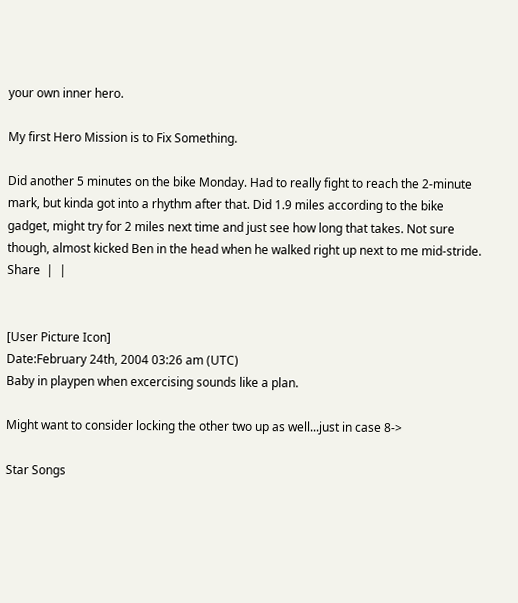your own inner hero.

My first Hero Mission is to Fix Something.

Did another 5 minutes on the bike Monday. Had to really fight to reach the 2-minute mark, but kinda got into a rhythm after that. Did 1.9 miles according to the bike gadget, might try for 2 miles next time and just see how long that takes. Not sure though, almost kicked Ben in the head when he walked right up next to me mid-stride.
Share  |  |


[User Picture Icon]
Date:February 24th, 2004 03:26 am (UTC)
Baby in playpen when excercising sounds like a plan.

Might want to consider locking the other two up as well...just in case 8->

Star Songs